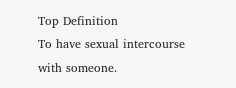Top Definition
To have sexual intercourse with someone.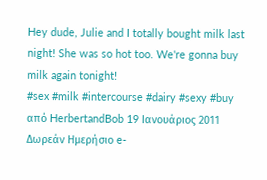Hey dude, Julie and I totally bought milk last night! She was so hot too. We're gonna buy milk again tonight!
#sex #milk #intercourse #dairy #sexy #buy
από HerbertandBob 19 Ιανουάριος 2011
Δωρεάν Ημερήσιο e-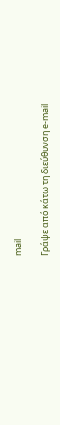mail

Γράψε από κάτω τη διεύθυνση e-mail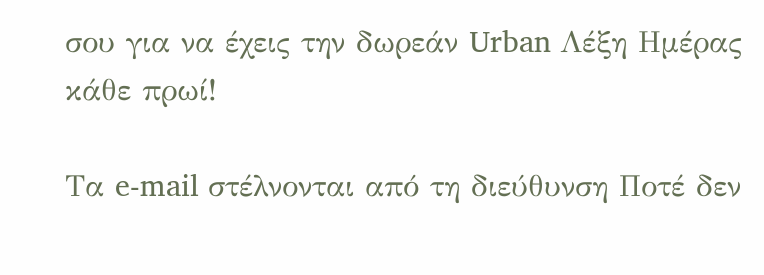σου για να έχεις την δωρεάν Urban Λέξη Ημέρας κάθε πρωί!

Τα e-mail στέλνονται από τη διεύθυνση Ποτέ δεν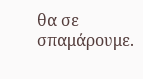θα σε σπαμάρουμε.